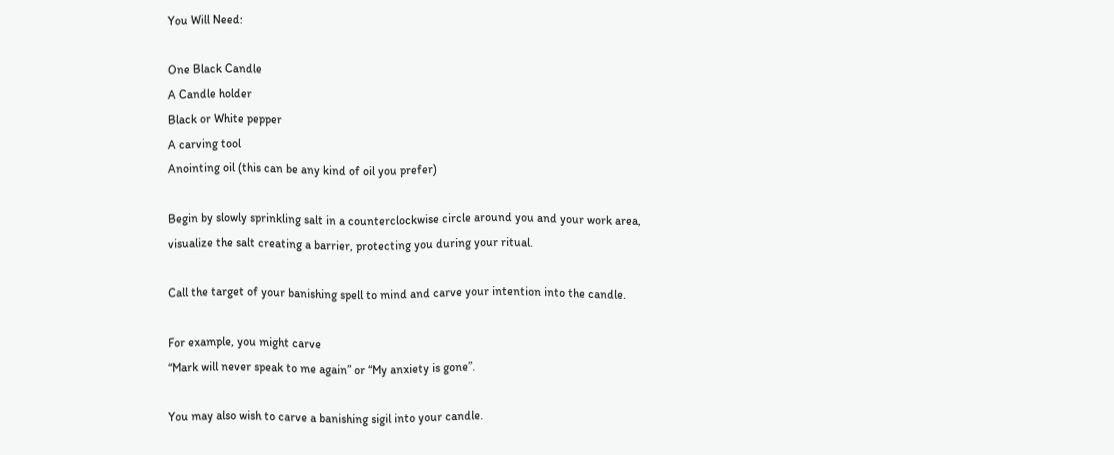You Will Need:

One Black Candle
A Candle holder
Black or White pepper
A carving tool
Anointing oil (this can be any kind of oil you prefer)

Begin by slowly sprinkling salt in a counterclockwise circle around you and your work area, visualize the salt creating a barrier, protecting you during your ritual.

Call the target of your banishing spell to mind and carve your intention into the candle.

For example, you might carve
“Mark will never speak to me again” or “My anxiety is gone”.

You may also wish to carve a banishing sigil into your candle.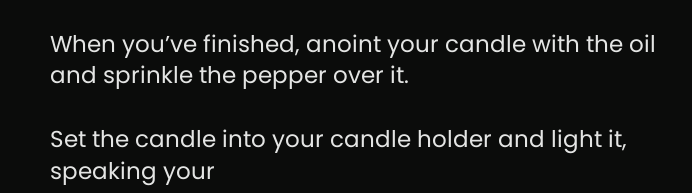When you’ve finished, anoint your candle with the oil and sprinkle the pepper over it.

Set the candle into your candle holder and light it, speaking your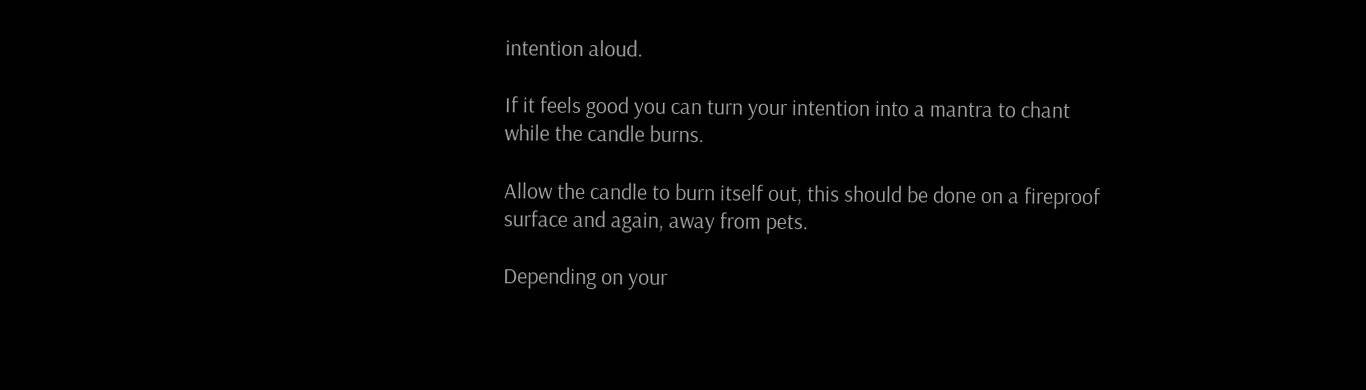intention aloud.

If it feels good you can turn your intention into a mantra to chant while the candle burns.

Allow the candle to burn itself out, this should be done on a fireproof surface and again, away from pets.

Depending on your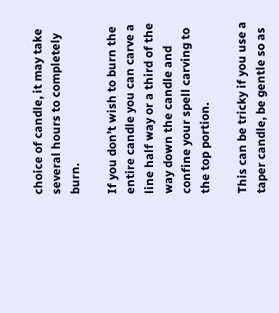choice of candle, it may take several hours to completely burn.

If you don’t wish to burn the entire candle you can carve a line half way or a third of the way down the candle and confine your spell carving to the top portion.

This can be tricky if you use a taper candle, be gentle so as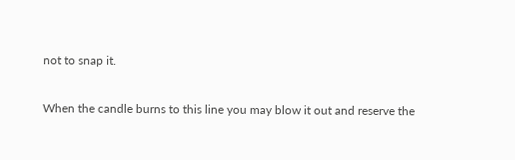not to snap it.

When the candle burns to this line you may blow it out and reserve the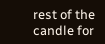rest of the candle for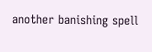another banishing spell